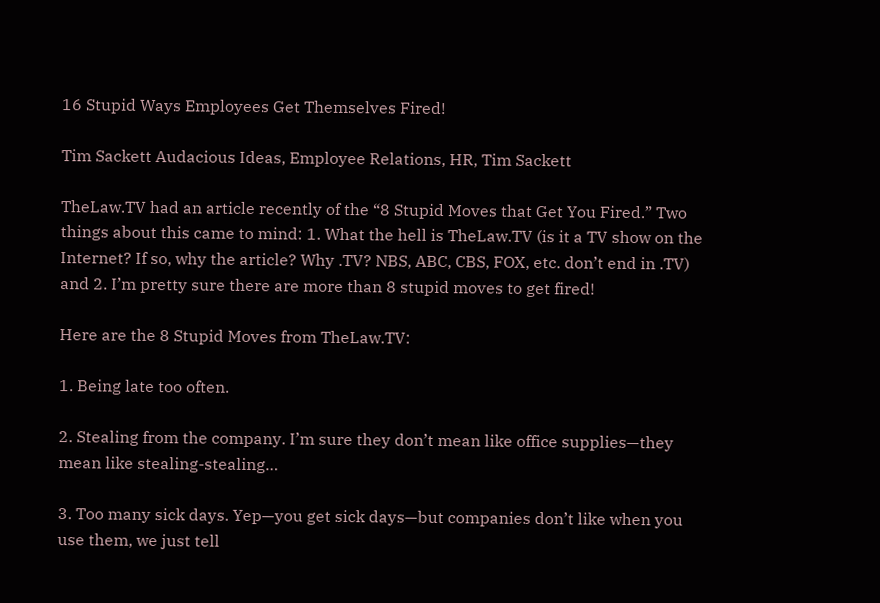16 Stupid Ways Employees Get Themselves Fired!

Tim Sackett Audacious Ideas, Employee Relations, HR, Tim Sackett

TheLaw.TV had an article recently of the “8 Stupid Moves that Get You Fired.” Two things about this came to mind: 1. What the hell is TheLaw.TV (is it a TV show on the Internet? If so, why the article? Why .TV? NBS, ABC, CBS, FOX, etc. don’t end in .TV) and 2. I’m pretty sure there are more than 8 stupid moves to get fired!

Here are the 8 Stupid Moves from TheLaw.TV:

1. Being late too often.

2. Stealing from the company. I’m sure they don’t mean like office supplies—they mean like stealing-stealing…

3. Too many sick days. Yep—you get sick days—but companies don’t like when you use them, we just tell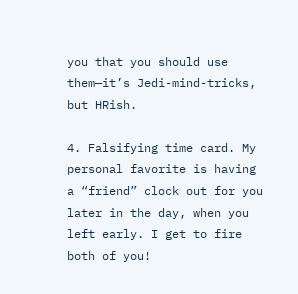you that you should use them—it’s Jedi-mind-tricks, but HRish.

4. Falsifying time card. My personal favorite is having a “friend” clock out for you later in the day, when you left early. I get to fire both of you!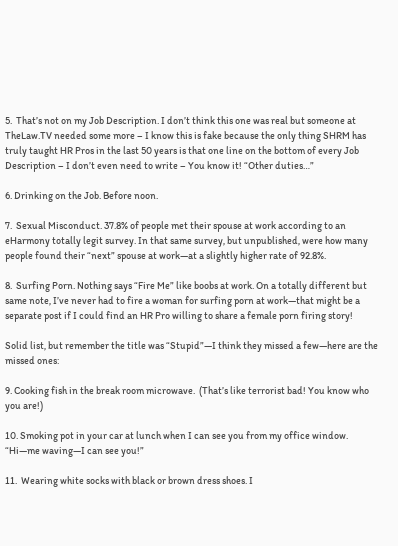5.  That’s not on my Job Description. I don’t think this one was real but someone at TheLaw.TV needed some more – I know this is fake because the only thing SHRM has truly taught HR Pros in the last 50 years is that one line on the bottom of every Job Description – I don’t even need to write – You know it! “Other duties…”

6. Drinking on the Job. Before noon.

7.  Sexual Misconduct. 37.8% of people met their spouse at work according to an eHarmony totally legit survey. In that same survey, but unpublished, were how many people found their “next” spouse at work—at a slightly higher rate of 92.8%.

8.  Surfing Porn. Nothing says “Fire Me” like boobs at work. On a totally different but same note, I’ve never had to fire a woman for surfing porn at work—that might be a separate post if I could find an HR Pro willing to share a female porn firing story!

Solid list, but remember the title was “Stupid”—I think they missed a few—here are the missed ones:

9. Cooking fish in the break room microwave.  (That’s like terrorist bad! You know who you are!)

10. Smoking pot in your car at lunch when I can see you from my office window. “Hi—me waving—I can see you!”

11.  Wearing white socks with black or brown dress shoes. I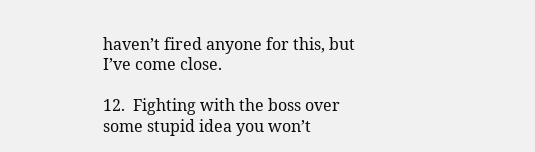haven’t fired anyone for this, but I’ve come close.

12.  Fighting with the boss over some stupid idea you won’t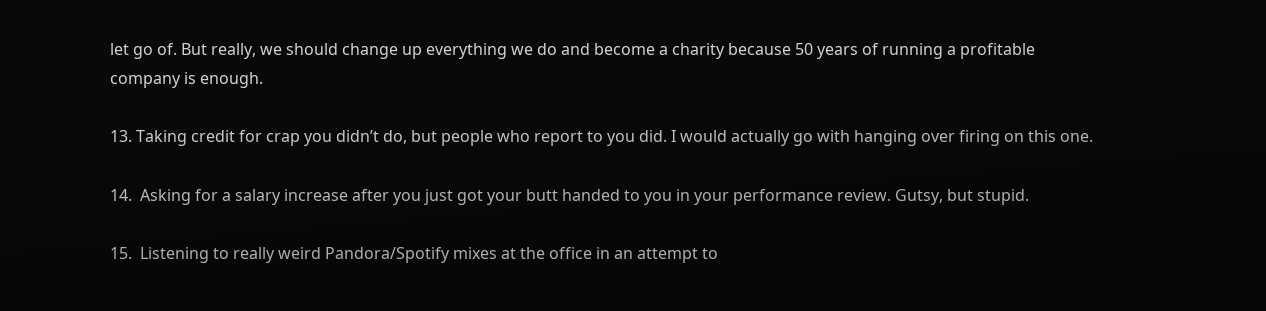let go of. But really, we should change up everything we do and become a charity because 50 years of running a profitable company is enough.

13. Taking credit for crap you didn’t do, but people who report to you did. I would actually go with hanging over firing on this one.

14.  Asking for a salary increase after you just got your butt handed to you in your performance review. Gutsy, but stupid.

15.  Listening to really weird Pandora/Spotify mixes at the office in an attempt to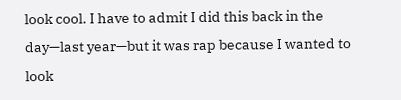look cool. I have to admit I did this back in the day—last year—but it was rap because I wanted to look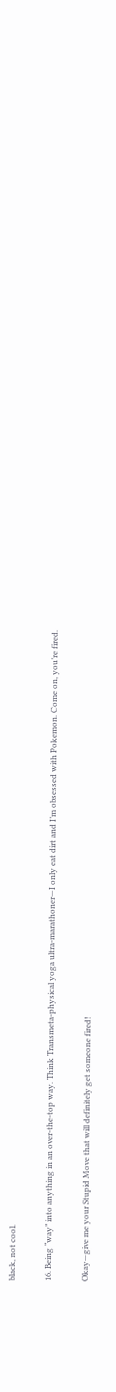black, not cool.

16. Being “way” into anything in an over-the-top way. Think Transmeta-physical yoga ultra-marathoner—I only eat dirt and I’m obsessed with Pokemon. Come on, you’re fired.

Okay—give me your Stupid Move that will definitely get someone fired!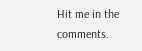Hit me in the comments.